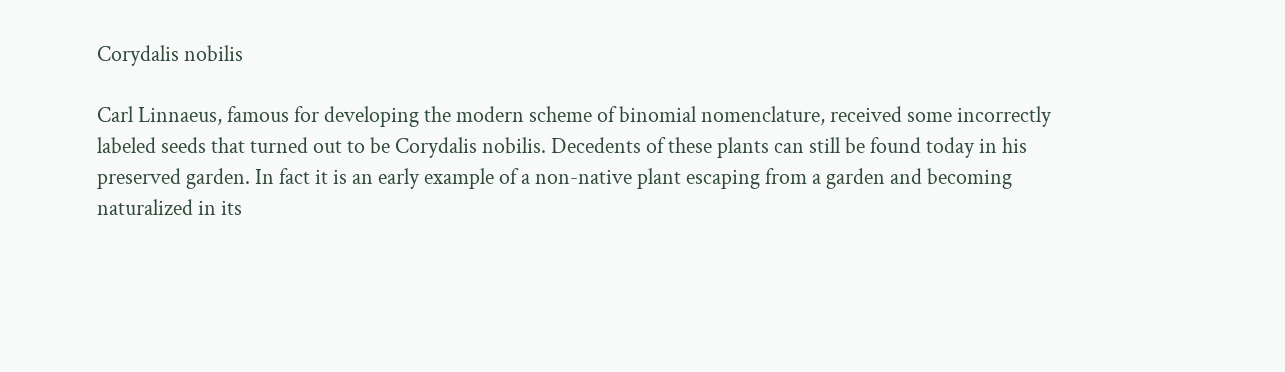Corydalis nobilis

Carl Linnaeus, famous for developing the modern scheme of binomial nomenclature, received some incorrectly labeled seeds that turned out to be Corydalis nobilis. Decedents of these plants can still be found today in his preserved garden. In fact it is an early example of a non-native plant escaping from a garden and becoming naturalized in its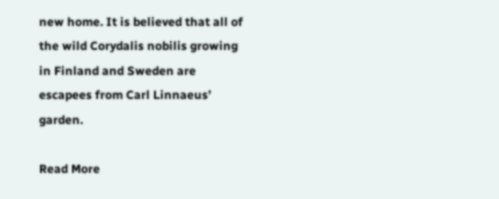new home. It is believed that all of the wild Corydalis nobilis growing in Finland and Sweden are escapees from Carl Linnaeus’ garden.

Read More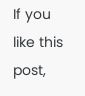If you like this post,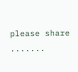please share .......